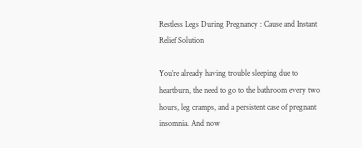Restless Legs During Pregnancy : Cause and Instant Relief Solution

You’re already having trouble sleeping due to heartburn, the need to go to the bathroom every two hours, leg cramps, and a persistent case of pregnant insomnia. And now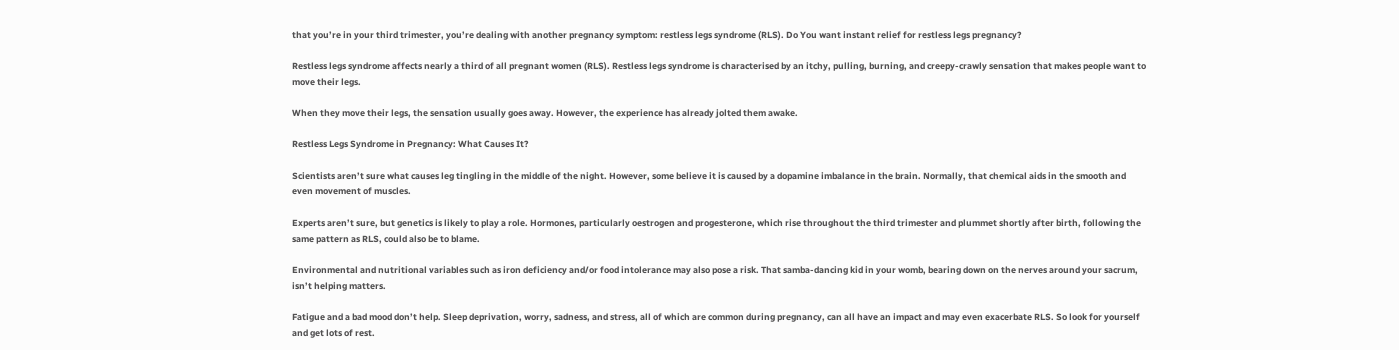that you’re in your third trimester, you’re dealing with another pregnancy symptom: restless legs syndrome (RLS). Do You want instant relief for restless legs pregnancy?

Restless legs syndrome affects nearly a third of all pregnant women (RLS). Restless legs syndrome is characterised by an itchy, pulling, burning, and creepy-crawly sensation that makes people want to move their legs.

When they move their legs, the sensation usually goes away. However, the experience has already jolted them awake.

Restless Legs Syndrome in Pregnancy: What Causes It?

Scientists aren’t sure what causes leg tingling in the middle of the night. However, some believe it is caused by a dopamine imbalance in the brain. Normally, that chemical aids in the smooth and even movement of muscles.

Experts aren’t sure, but genetics is likely to play a role. Hormones, particularly oestrogen and progesterone, which rise throughout the third trimester and plummet shortly after birth, following the same pattern as RLS, could also be to blame.

Environmental and nutritional variables such as iron deficiency and/or food intolerance may also pose a risk. That samba-dancing kid in your womb, bearing down on the nerves around your sacrum, isn’t helping matters.

Fatigue and a bad mood don’t help. Sleep deprivation, worry, sadness, and stress, all of which are common during pregnancy, can all have an impact and may even exacerbate RLS. So look for yourself and get lots of rest.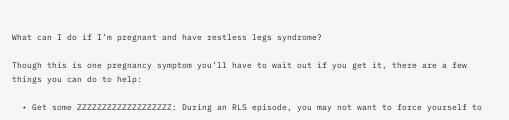What can I do if I’m pregnant and have restless legs syndrome?

Though this is one pregnancy symptom you’ll have to wait out if you get it, there are a few things you can do to help:

  • Get some ZZZZZZZZZZZZZZZZZZZ: During an RLS episode, you may not want to force yourself to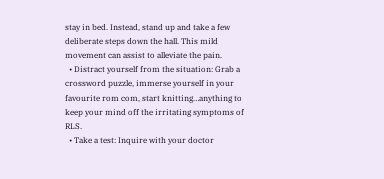stay in bed. Instead, stand up and take a few deliberate steps down the hall. This mild movement can assist to alleviate the pain.
  • Distract yourself from the situation: Grab a crossword puzzle, immerse yourself in your favourite rom com, start knitting…anything to keep your mind off the irritating symptoms of RLS.
  • Take a test: Inquire with your doctor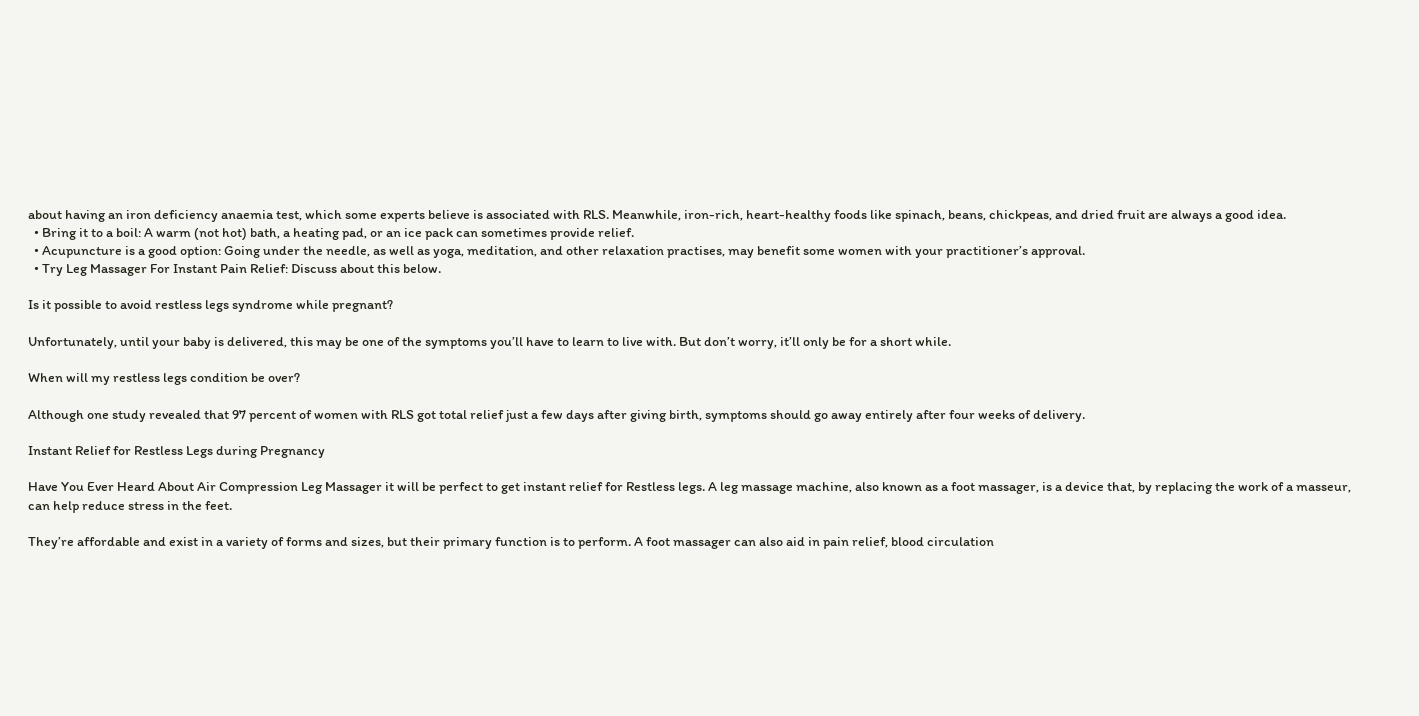about having an iron deficiency anaemia test, which some experts believe is associated with RLS. Meanwhile, iron-rich, heart-healthy foods like spinach, beans, chickpeas, and dried fruit are always a good idea.
  • Bring it to a boil: A warm (not hot) bath, a heating pad, or an ice pack can sometimes provide relief.
  • Acupuncture is a good option: Going under the needle, as well as yoga, meditation, and other relaxation practises, may benefit some women with your practitioner’s approval.
  • Try Leg Massager For Instant Pain Relief: Discuss about this below.

Is it possible to avoid restless legs syndrome while pregnant?

Unfortunately, until your baby is delivered, this may be one of the symptoms you’ll have to learn to live with. But don’t worry, it’ll only be for a short while.

When will my restless legs condition be over?

Although one study revealed that 97 percent of women with RLS got total relief just a few days after giving birth, symptoms should go away entirely after four weeks of delivery.

Instant Relief for Restless Legs during Pregnancy

Have You Ever Heard About Air Compression Leg Massager it will be perfect to get instant relief for Restless legs. A leg massage machine, also known as a foot massager, is a device that, by replacing the work of a masseur, can help reduce stress in the feet.

They’re affordable and exist in a variety of forms and sizes, but their primary function is to perform. A foot massager can also aid in pain relief, blood circulation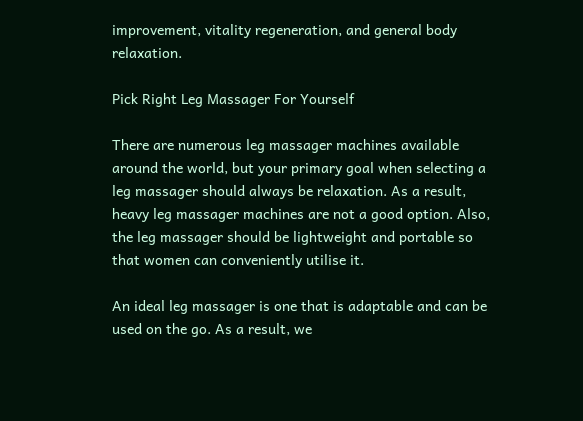improvement, vitality regeneration, and general body relaxation.

Pick Right Leg Massager For Yourself

There are numerous leg massager machines available around the world, but your primary goal when selecting a leg massager should always be relaxation. As a result, heavy leg massager machines are not a good option. Also, the leg massager should be lightweight and portable so that women can conveniently utilise it.

An ideal leg massager is one that is adaptable and can be used on the go. As a result, we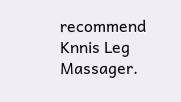recommend Knnis Leg Massager.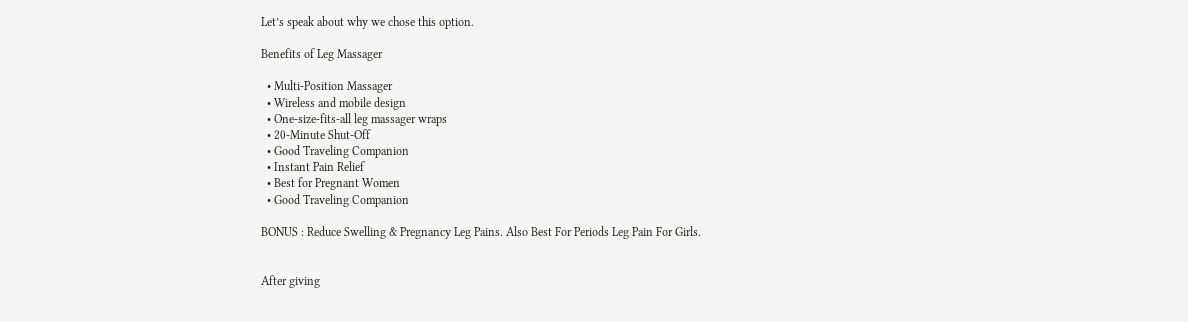Let’s speak about why we chose this option.

Benefits of Leg Massager

  • Multi-Position Massager
  • Wireless and mobile design
  • One-size-fits-all leg massager wraps
  • 20-Minute Shut-Off
  • Good Traveling Companion
  • Instant Pain Relief
  • Best for Pregnant Women
  • Good Traveling Companion

BONUS : Reduce Swelling & Pregnancy Leg Pains. Also Best For Periods Leg Pain For Girls.


After giving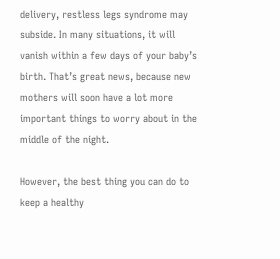delivery, restless legs syndrome may subside. In many situations, it will vanish within a few days of your baby’s birth. That’s great news, because new mothers will soon have a lot more important things to worry about in the middle of the night.

However, the best thing you can do to keep a healthy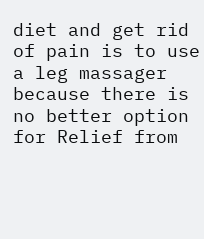diet and get rid of pain is to use a leg massager because there is no better option for Relief from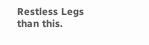Restless Legs than this.